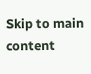Skip to main content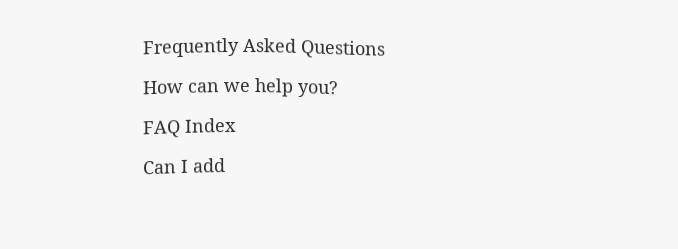Frequently Asked Questions

How can we help you?

FAQ Index

Can I add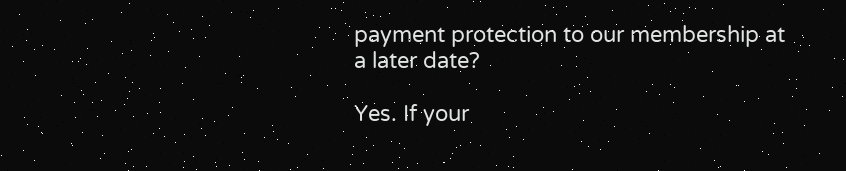payment protection to our membership at a later date?

Yes. If your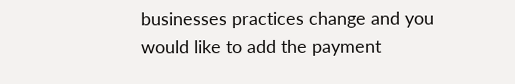businesses practices change and you would like to add the payment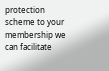protection scheme to your membership we can facilitate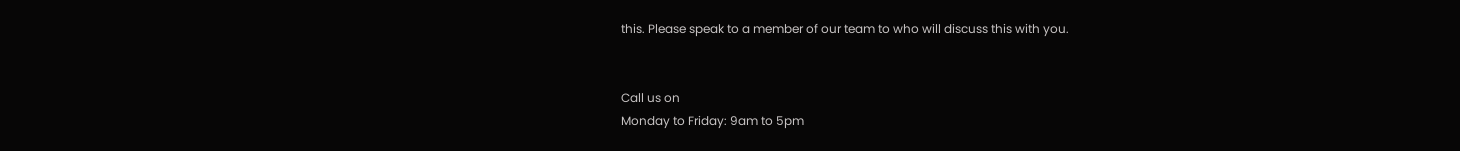this. Please speak to a member of our team to who will discuss this with you.


Call us on
Monday to Friday: 9am to 5pm